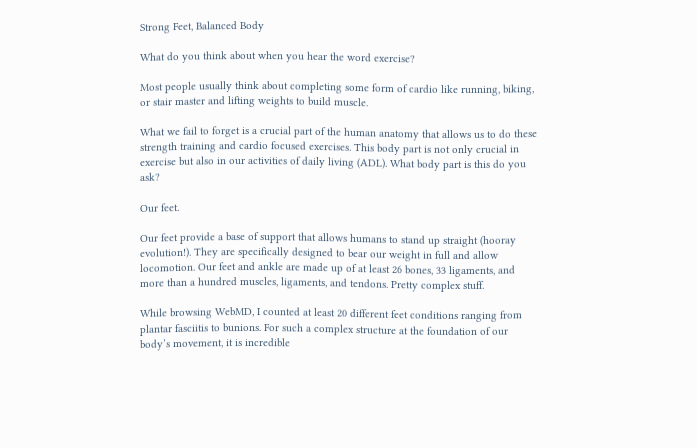Strong Feet, Balanced Body

What do you think about when you hear the word exercise?

Most people usually think about completing some form of cardio like running, biking, or stair master and lifting weights to build muscle.

What we fail to forget is a crucial part of the human anatomy that allows us to do these strength training and cardio focused exercises. This body part is not only crucial in exercise but also in our activities of daily living (ADL). What body part is this do you ask?

Our feet.

Our feet provide a base of support that allows humans to stand up straight (hooray evolution!). They are specifically designed to bear our weight in full and allow locomotion. Our feet and ankle are made up of at least 26 bones, 33 ligaments, and more than a hundred muscles, ligaments, and tendons. Pretty complex stuff.

While browsing WebMD, I counted at least 20 different feet conditions ranging from plantar fasciitis to bunions. For such a complex structure at the foundation of our body’s movement, it is incredible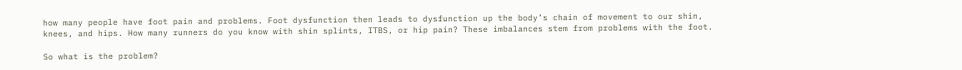how many people have foot pain and problems. Foot dysfunction then leads to dysfunction up the body’s chain of movement to our shin, knees, and hips. How many runners do you know with shin splints, ITBS, or hip pain? These imbalances stem from problems with the foot.

So what is the problem?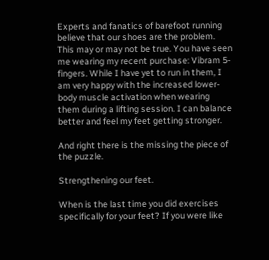Experts and fanatics of barefoot running believe that our shoes are the problem. This may or may not be true. You have seen me wearing my recent purchase: Vibram 5-fingers. While I have yet to run in them, I am very happy with the increased lower-body muscle activation when wearing them during a lifting session. I can balance better and feel my feet getting stronger.

And right there is the missing the piece of the puzzle.

Strengthening our feet.

When is the last time you did exercises specifically for your feet? If you were like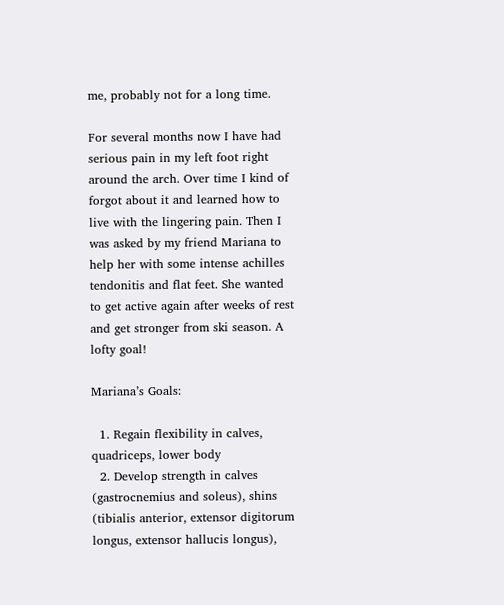me, probably not for a long time.

For several months now I have had serious pain in my left foot right around the arch. Over time I kind of forgot about it and learned how to live with the lingering pain. Then I was asked by my friend Mariana to help her with some intense achilles tendonitis and flat feet. She wanted to get active again after weeks of rest and get stronger from ski season. A lofty goal!

Mariana’s Goals:

  1. Regain flexibility in calves, quadriceps, lower body
  2. Develop strength in calves  (gastrocnemius and soleus), shins (tibialis anterior, extensor digitorum longus, extensor hallucis longus),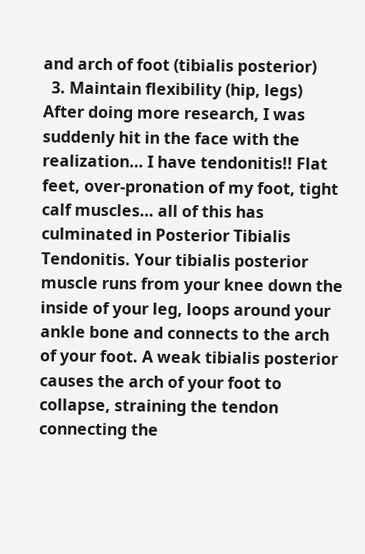and arch of foot (tibialis posterior)
  3. Maintain flexibility (hip, legs)
After doing more research, I was suddenly hit in the face with the realization… I have tendonitis!! Flat feet, over-pronation of my foot, tight calf muscles… all of this has culminated in Posterior Tibialis Tendonitis. Your tibialis posterior muscle runs from your knee down the inside of your leg, loops around your ankle bone and connects to the arch of your foot. A weak tibialis posterior causes the arch of your foot to collapse, straining the tendon connecting the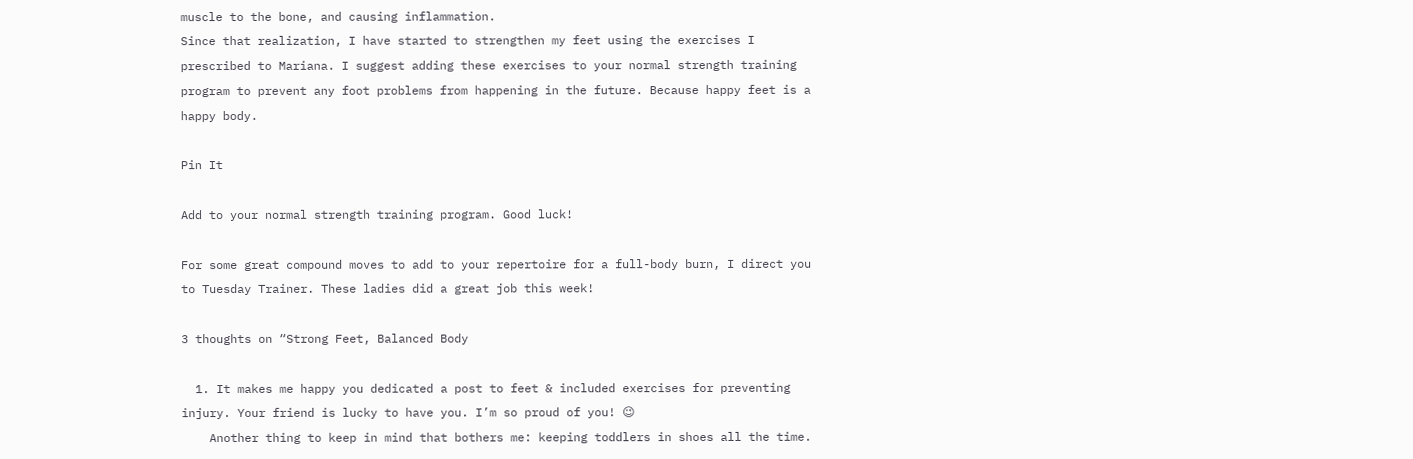muscle to the bone, and causing inflammation.
Since that realization, I have started to strengthen my feet using the exercises I prescribed to Mariana. I suggest adding these exercises to your normal strength training program to prevent any foot problems from happening in the future. Because happy feet is a happy body.

Pin It

Add to your normal strength training program. Good luck!

For some great compound moves to add to your repertoire for a full-body burn, I direct you to Tuesday Trainer. These ladies did a great job this week!

3 thoughts on “Strong Feet, Balanced Body

  1. It makes me happy you dedicated a post to feet & included exercises for preventing injury. Your friend is lucky to have you. I’m so proud of you! 😉
    Another thing to keep in mind that bothers me: keeping toddlers in shoes all the time.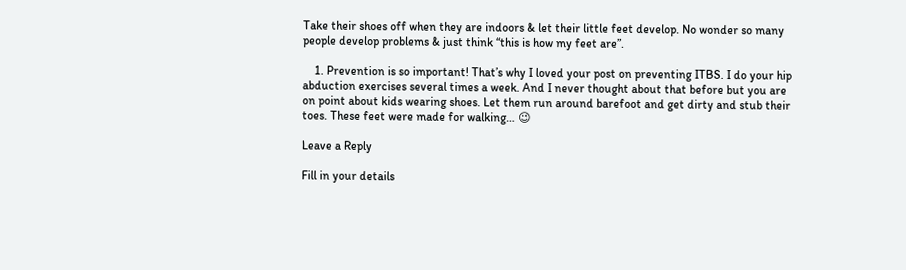Take their shoes off when they are indoors & let their little feet develop. No wonder so many people develop problems & just think “this is how my feet are”.

    1. Prevention is so important! That’s why I loved your post on preventing ITBS. I do your hip abduction exercises several times a week. And I never thought about that before but you are on point about kids wearing shoes. Let them run around barefoot and get dirty and stub their toes. These feet were made for walking… 😉

Leave a Reply

Fill in your details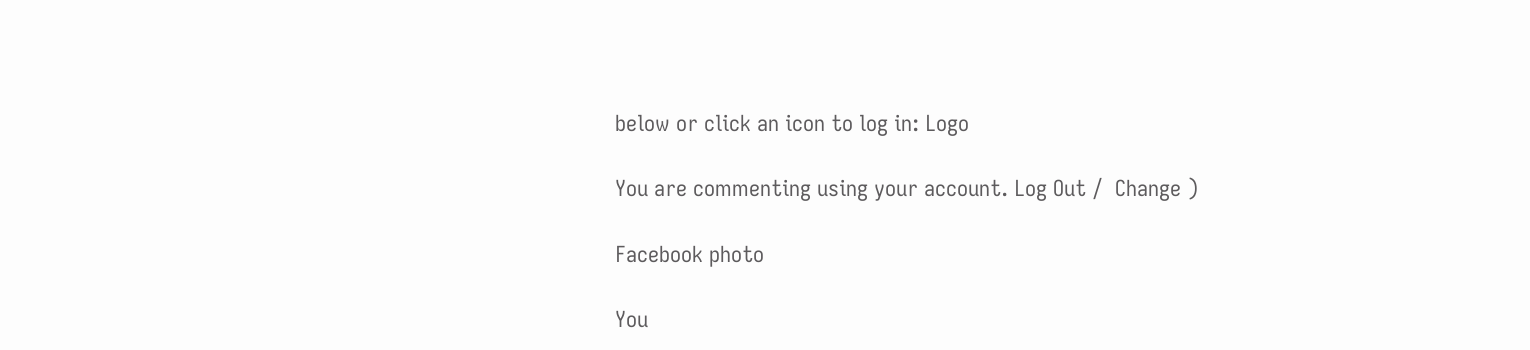below or click an icon to log in: Logo

You are commenting using your account. Log Out /  Change )

Facebook photo

You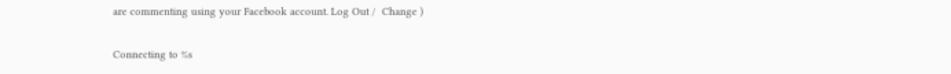are commenting using your Facebook account. Log Out /  Change )

Connecting to %s